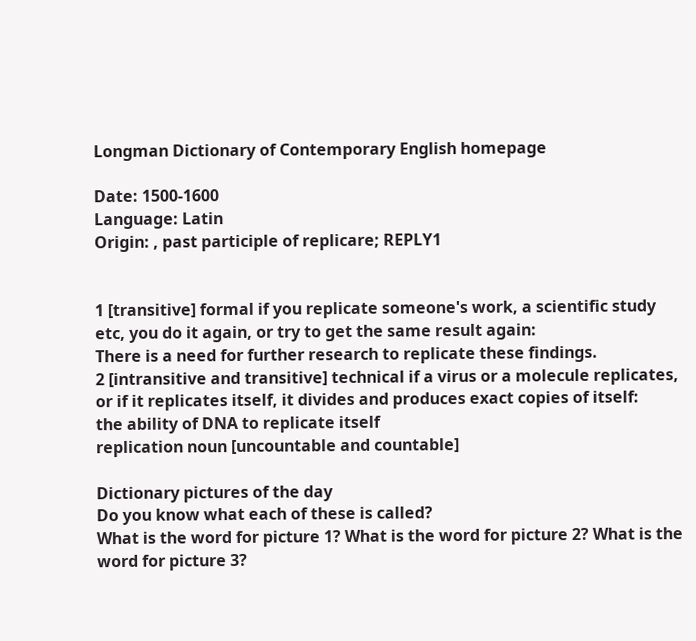Longman Dictionary of Contemporary English homepage

Date: 1500-1600
Language: Latin
Origin: , past participle of replicare; REPLY1


1 [transitive] formal if you replicate someone's work, a scientific study etc, you do it again, or try to get the same result again:
There is a need for further research to replicate these findings.
2 [intransitive and transitive] technical if a virus or a molecule replicates, or if it replicates itself, it divides and produces exact copies of itself:
the ability of DNA to replicate itself
replication noun [uncountable and countable]

Dictionary pictures of the day
Do you know what each of these is called?
What is the word for picture 1? What is the word for picture 2? What is the word for picture 3?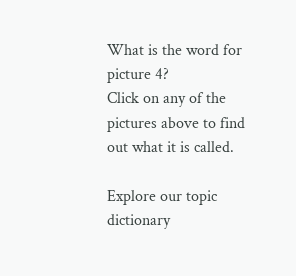What is the word for picture 4?
Click on any of the pictures above to find out what it is called.

Explore our topic dictionary